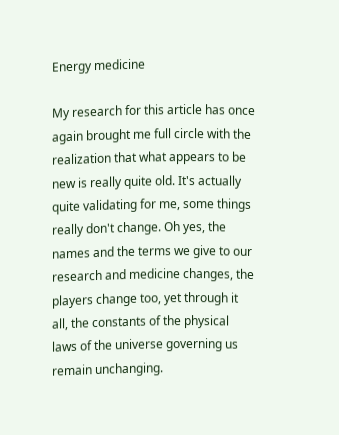Energy medicine

My research for this article has once again brought me full circle with the realization that what appears to be new is really quite old. It's actually quite validating for me, some things really don't change. Oh yes, the names and the terms we give to our research and medicine changes, the players change too, yet through it all, the constants of the physical laws of the universe governing us remain unchanging.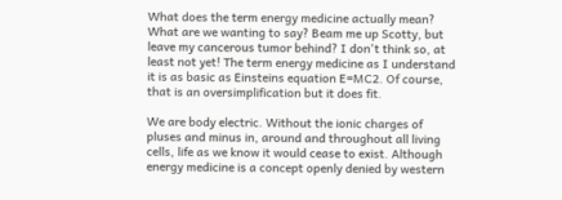What does the term energy medicine actually mean? What are we wanting to say? Beam me up Scotty, but leave my cancerous tumor behind? I don't think so, at least not yet! The term energy medicine as I understand it is as basic as Einsteins equation E=MC2. Of course, that is an oversimplification but it does fit.

We are body electric. Without the ionic charges of pluses and minus in, around and throughout all living cells, life as we know it would cease to exist. Although energy medicine is a concept openly denied by western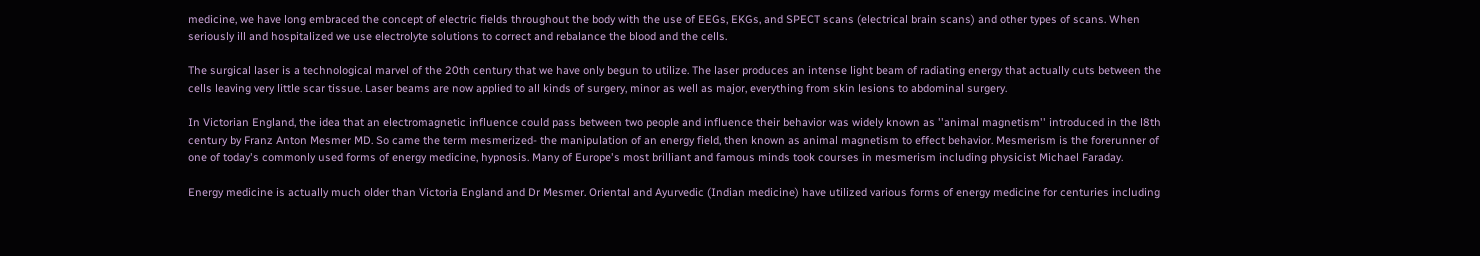medicine, we have long embraced the concept of electric fields throughout the body with the use of EEGs, EKGs, and SPECT scans (electrical brain scans) and other types of scans. When seriously ill and hospitalized we use electrolyte solutions to correct and rebalance the blood and the cells.

The surgical laser is a technological marvel of the 20th century that we have only begun to utilize. The laser produces an intense light beam of radiating energy that actually cuts between the cells leaving very little scar tissue. Laser beams are now applied to all kinds of surgery, minor as well as major, everything from skin lesions to abdominal surgery.

In Victorian England, the idea that an electromagnetic influence could pass between two people and influence their behavior was widely known as ''animal magnetism'' introduced in the l8th century by Franz Anton Mesmer MD. So came the term mesmerized- the manipulation of an energy field, then known as animal magnetism to effect behavior. Mesmerism is the forerunner of one of today's commonly used forms of energy medicine, hypnosis. Many of Europe's most brilliant and famous minds took courses in mesmerism including physicist Michael Faraday.

Energy medicine is actually much older than Victoria England and Dr Mesmer. Oriental and Ayurvedic (Indian medicine) have utilized various forms of energy medicine for centuries including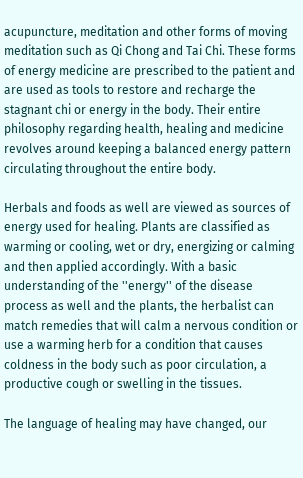acupuncture, meditation and other forms of moving meditation such as Qi Chong and Tai Chi. These forms of energy medicine are prescribed to the patient and are used as tools to restore and recharge the stagnant chi or energy in the body. Their entire philosophy regarding health, healing and medicine revolves around keeping a balanced energy pattern circulating throughout the entire body.

Herbals and foods as well are viewed as sources of energy used for healing. Plants are classified as warming or cooling, wet or dry, energizing or calming and then applied accordingly. With a basic understanding of the ''energy'' of the disease process as well and the plants, the herbalist can match remedies that will calm a nervous condition or use a warming herb for a condition that causes coldness in the body such as poor circulation, a productive cough or swelling in the tissues.

The language of healing may have changed, our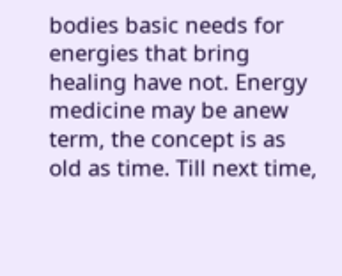bodies basic needs for energies that bring healing have not. Energy medicine may be anew term, the concept is as old as time. Till next time,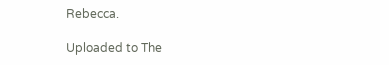Rebecca.

Uploaded to The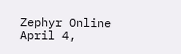Zephyr Online April 4,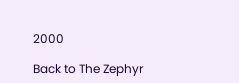2000

Back to The Zephyr